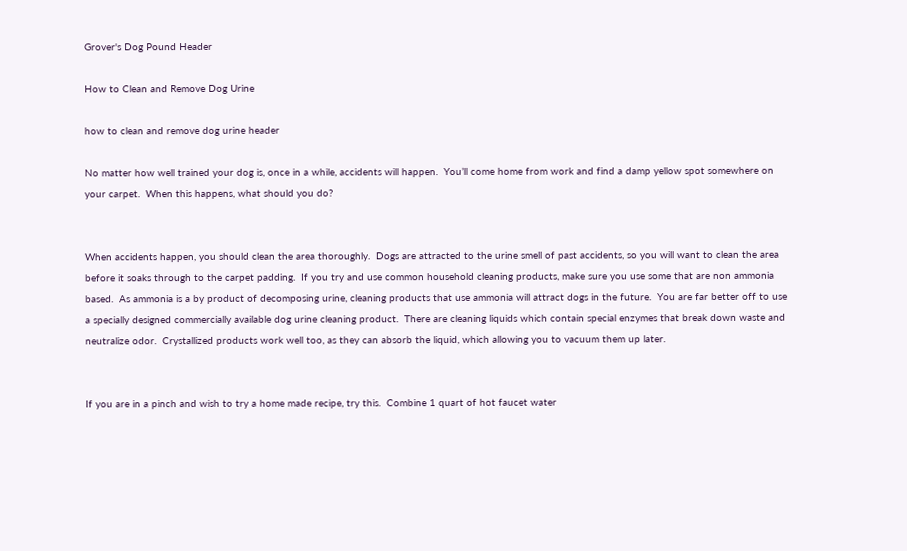Grover's Dog Pound Header

How to Clean and Remove Dog Urine

how to clean and remove dog urine header

No matter how well trained your dog is, once in a while, accidents will happen.  You’ll come home from work and find a damp yellow spot somewhere on your carpet.  When this happens, what should you do?


When accidents happen, you should clean the area thoroughly.  Dogs are attracted to the urine smell of past accidents, so you will want to clean the area before it soaks through to the carpet padding.  If you try and use common household cleaning products, make sure you use some that are non ammonia based.  As ammonia is a by product of decomposing urine, cleaning products that use ammonia will attract dogs in the future.  You are far better off to use a specially designed commercially available dog urine cleaning product.  There are cleaning liquids which contain special enzymes that break down waste and neutralize odor.  Crystallized products work well too, as they can absorb the liquid, which allowing you to vacuum them up later.


If you are in a pinch and wish to try a home made recipe, try this.  Combine 1 quart of hot faucet water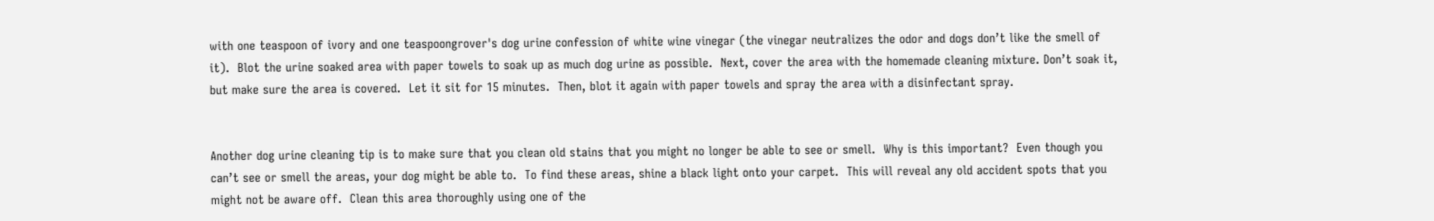with one teaspoon of ivory and one teaspoongrover's dog urine confession of white wine vinegar (the vinegar neutralizes the odor and dogs don’t like the smell of it).  Blot the urine soaked area with paper towels to soak up as much dog urine as possible.  Next, cover the area with the homemade cleaning mixture. Don’t soak it, but make sure the area is covered.  Let it sit for 15 minutes.  Then, blot it again with paper towels and spray the area with a disinfectant spray.


Another dog urine cleaning tip is to make sure that you clean old stains that you might no longer be able to see or smell.  Why is this important?  Even though you can’t see or smell the areas, your dog might be able to.  To find these areas, shine a black light onto your carpet.  This will reveal any old accident spots that you might not be aware off.  Clean this area thoroughly using one of the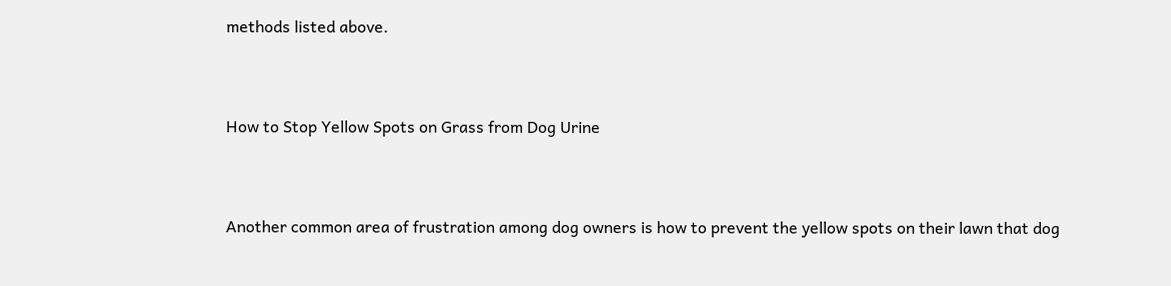methods listed above.


How to Stop Yellow Spots on Grass from Dog Urine


Another common area of frustration among dog owners is how to prevent the yellow spots on their lawn that dog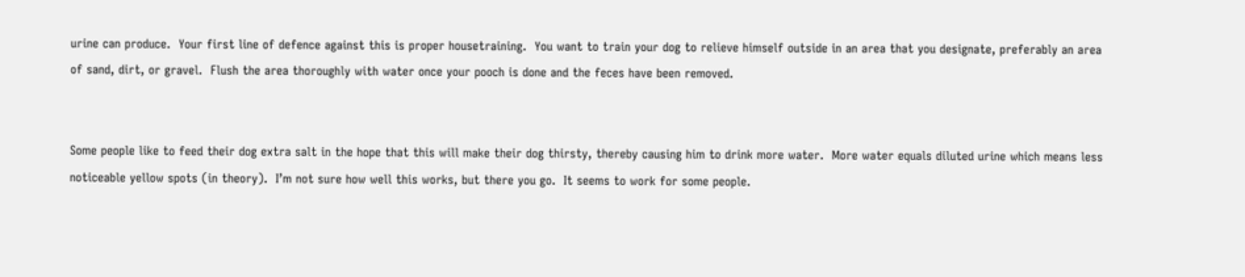urine can produce.  Your first line of defence against this is proper housetraining.  You want to train your dog to relieve himself outside in an area that you designate, preferably an area of sand, dirt, or gravel.  Flush the area thoroughly with water once your pooch is done and the feces have been removed.


Some people like to feed their dog extra salt in the hope that this will make their dog thirsty, thereby causing him to drink more water.  More water equals diluted urine which means less noticeable yellow spots (in theory).  I’m not sure how well this works, but there you go.  It seems to work for some people.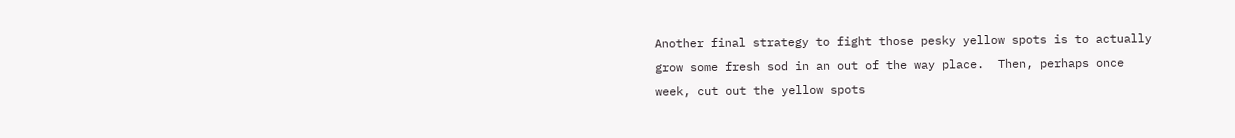Another final strategy to fight those pesky yellow spots is to actually grow some fresh sod in an out of the way place.  Then, perhaps once week, cut out the yellow spots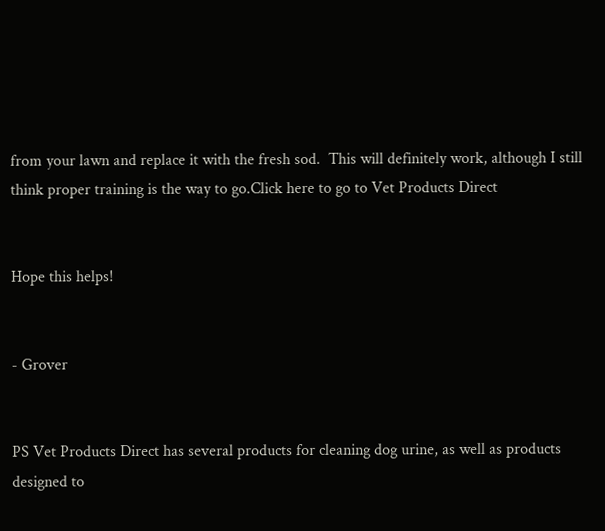from your lawn and replace it with the fresh sod.  This will definitely work, although I still think proper training is the way to go.Click here to go to Vet Products Direct


Hope this helps!


- Grover


PS Vet Products Direct has several products for cleaning dog urine, as well as products designed to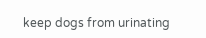keep dogs from urinating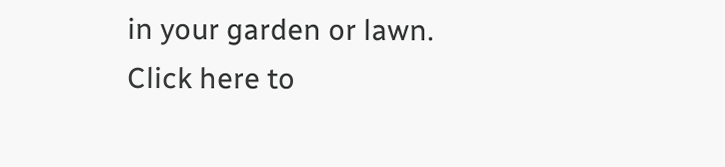in your garden or lawn.  Click here to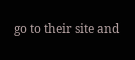go to their site and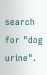search for "dog urine".